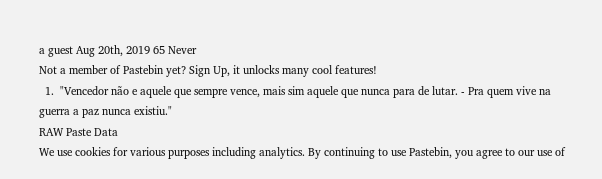a guest Aug 20th, 2019 65 Never
Not a member of Pastebin yet? Sign Up, it unlocks many cool features!
  1.  "Vencedor não e aquele que sempre vence, mais sim aquele que nunca para de lutar. - Pra quem vive na guerra a paz nunca existiu."
RAW Paste Data
We use cookies for various purposes including analytics. By continuing to use Pastebin, you agree to our use of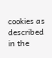cookies as described in the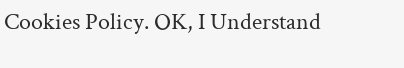Cookies Policy. OK, I Understand